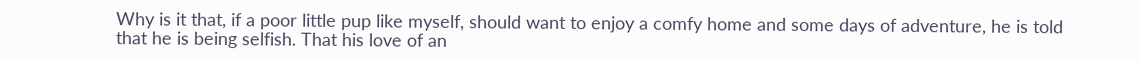Why is it that, if a poor little pup like myself, should want to enjoy a comfy home and some days of adventure, he is told that he is being selfish. That his love of an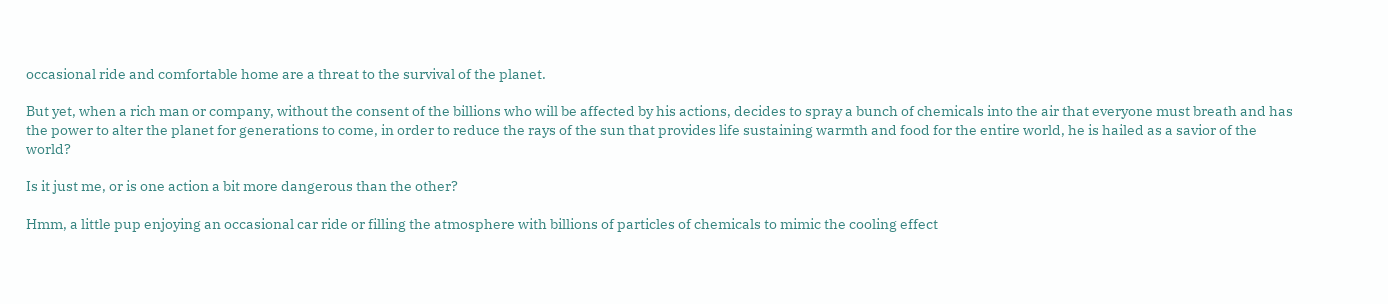occasional ride and comfortable home are a threat to the survival of the planet.

But yet, when a rich man or company, without the consent of the billions who will be affected by his actions, decides to spray a bunch of chemicals into the air that everyone must breath and has the power to alter the planet for generations to come, in order to reduce the rays of the sun that provides life sustaining warmth and food for the entire world, he is hailed as a savior of the world?

Is it just me, or is one action a bit more dangerous than the other?

Hmm, a little pup enjoying an occasional car ride or filling the atmosphere with billions of particles of chemicals to mimic the cooling effect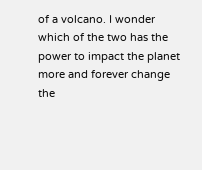of a volcano. I wonder which of the two has the power to impact the planet more and forever change the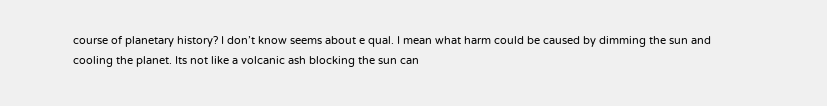course of planetary history? I don’t know seems about e qual. I mean what harm could be caused by dimming the sun and cooling the planet. Its not like a volcanic ash blocking the sun can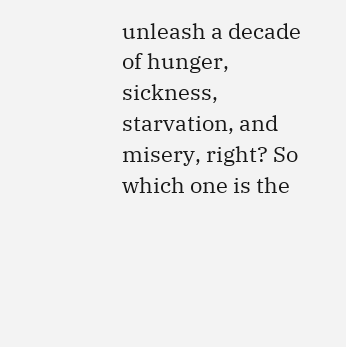unleash a decade of hunger, sickness, starvation, and misery, right? So which one is the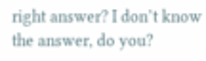right answer? I don’t know the answer, do you?